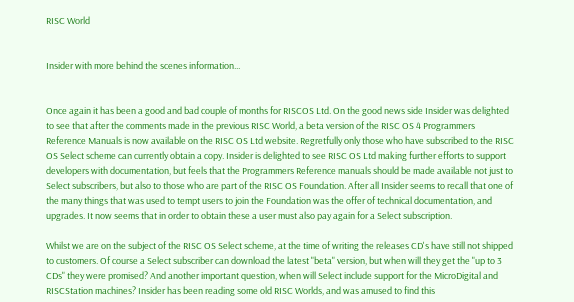RISC World


Insider with more behind the scenes information...


Once again it has been a good and bad couple of months for RISCOS Ltd. On the good news side Insider was delighted to see that after the comments made in the previous RISC World, a beta version of the RISC OS 4 Programmers Reference Manuals is now available on the RISC OS Ltd website. Regretfully only those who have subscribed to the RISC OS Select scheme can currently obtain a copy. Insider is delighted to see RISC OS Ltd making further efforts to support developers with documentation, but feels that the Programmers Reference manuals should be made available not just to Select subscribers, but also to those who are part of the RISC OS Foundation. After all Insider seems to recall that one of the many things that was used to tempt users to join the Foundation was the offer of technical documentation, and upgrades. It now seems that in order to obtain these a user must also pay again for a Select subscription.

Whilst we are on the subject of the RISC OS Select scheme, at the time of writing the releases CD's have still not shipped to customers. Of course a Select subscriber can download the latest "beta" version, but when will they get the "up to 3 CDs" they were promised? And another important question, when will Select include support for the MicroDigital and RISCStation machines? Insider has been reading some old RISC Worlds, and was amused to find this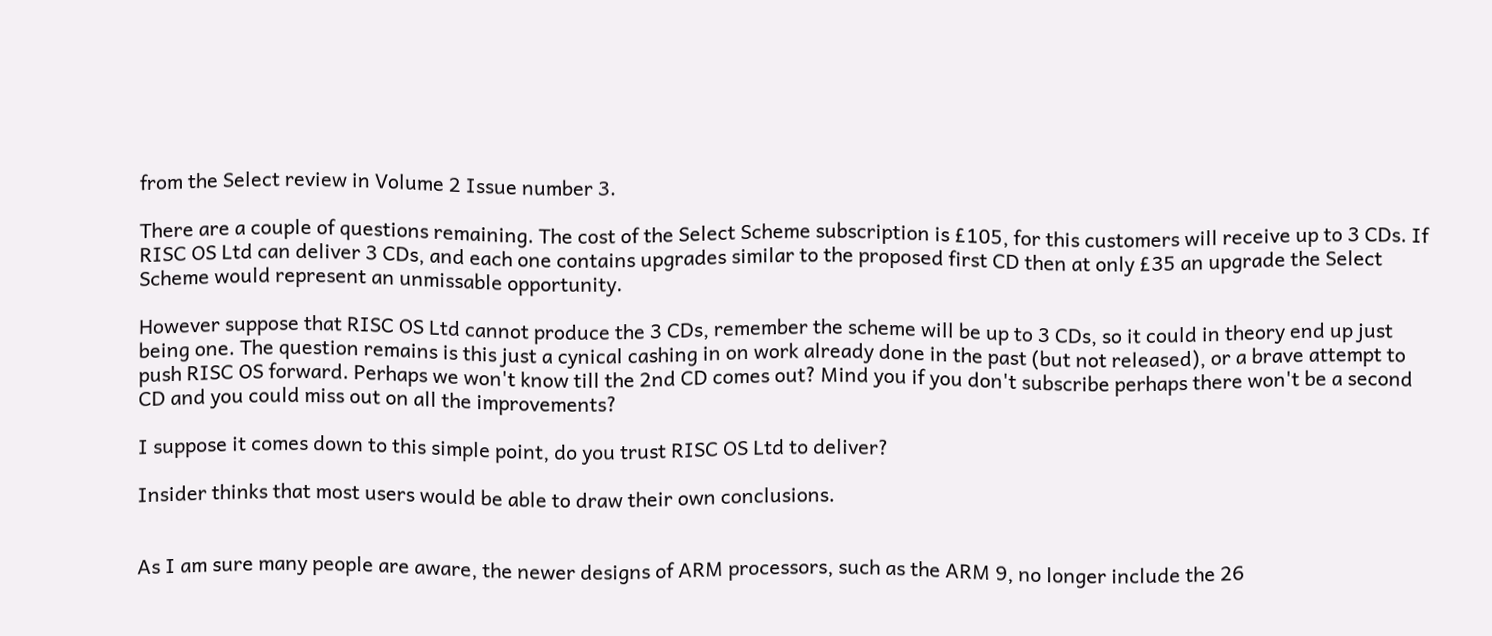from the Select review in Volume 2 Issue number 3.

There are a couple of questions remaining. The cost of the Select Scheme subscription is £105, for this customers will receive up to 3 CDs. If RISC OS Ltd can deliver 3 CDs, and each one contains upgrades similar to the proposed first CD then at only £35 an upgrade the Select Scheme would represent an unmissable opportunity.

However suppose that RISC OS Ltd cannot produce the 3 CDs, remember the scheme will be up to 3 CDs, so it could in theory end up just being one. The question remains is this just a cynical cashing in on work already done in the past (but not released), or a brave attempt to push RISC OS forward. Perhaps we won't know till the 2nd CD comes out? Mind you if you don't subscribe perhaps there won't be a second CD and you could miss out on all the improvements?

I suppose it comes down to this simple point, do you trust RISC OS Ltd to deliver?

Insider thinks that most users would be able to draw their own conclusions.


As I am sure many people are aware, the newer designs of ARM processors, such as the ARM 9, no longer include the 26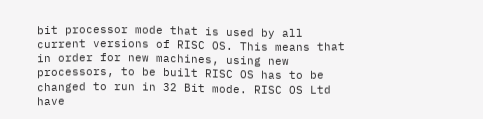bit processor mode that is used by all current versions of RISC OS. This means that in order for new machines, using new processors, to be built RISC OS has to be changed to run in 32 Bit mode. RISC OS Ltd have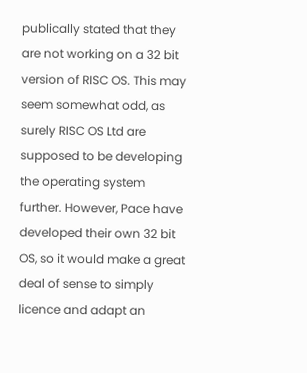publically stated that they are not working on a 32 bit version of RISC OS. This may seem somewhat odd, as surely RISC OS Ltd are supposed to be developing the operating system further. However, Pace have developed their own 32 bit OS, so it would make a great deal of sense to simply licence and adapt an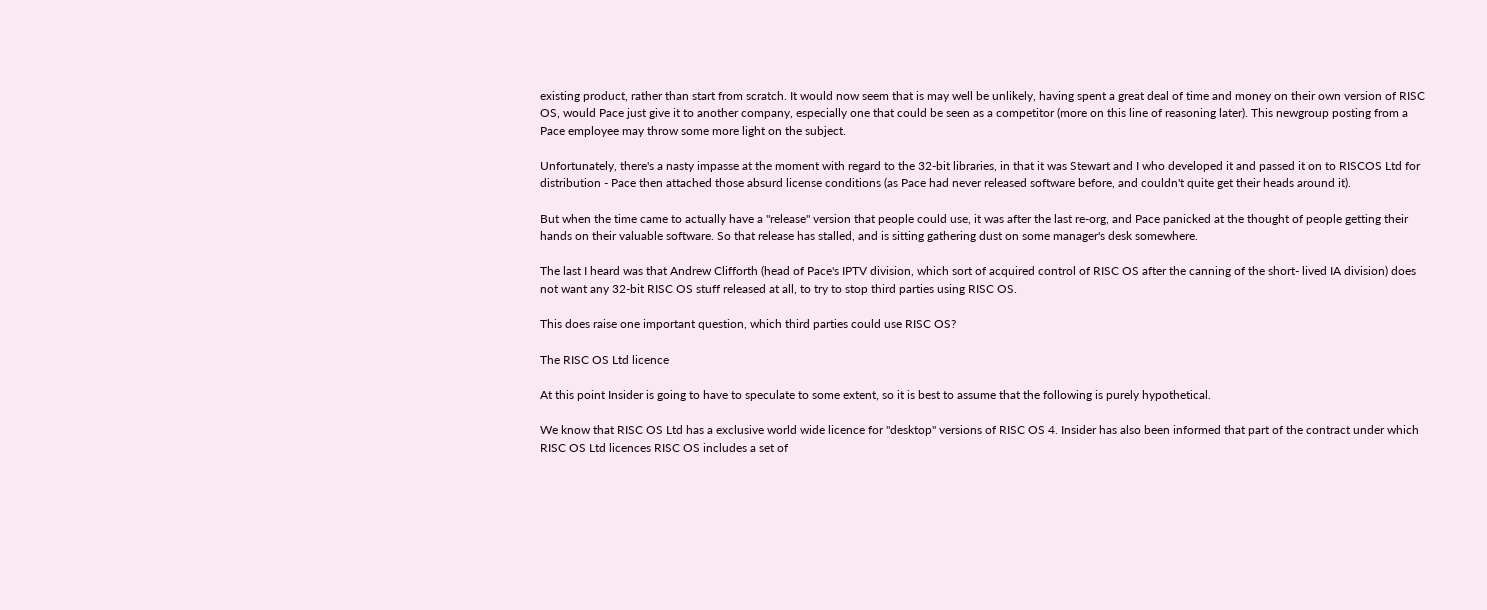existing product, rather than start from scratch. It would now seem that is may well be unlikely, having spent a great deal of time and money on their own version of RISC OS, would Pace just give it to another company, especially one that could be seen as a competitor (more on this line of reasoning later). This newgroup posting from a Pace employee may throw some more light on the subject.

Unfortunately, there's a nasty impasse at the moment with regard to the 32-bit libraries, in that it was Stewart and I who developed it and passed it on to RISCOS Ltd for distribution - Pace then attached those absurd license conditions (as Pace had never released software before, and couldn't quite get their heads around it).

But when the time came to actually have a "release" version that people could use, it was after the last re-org, and Pace panicked at the thought of people getting their hands on their valuable software. So that release has stalled, and is sitting gathering dust on some manager's desk somewhere.

The last I heard was that Andrew Clifforth (head of Pace's IPTV division, which sort of acquired control of RISC OS after the canning of the short- lived IA division) does not want any 32-bit RISC OS stuff released at all, to try to stop third parties using RISC OS.

This does raise one important question, which third parties could use RISC OS?

The RISC OS Ltd licence

At this point Insider is going to have to speculate to some extent, so it is best to assume that the following is purely hypothetical.

We know that RISC OS Ltd has a exclusive world wide licence for "desktop" versions of RISC OS 4. Insider has also been informed that part of the contract under which RISC OS Ltd licences RISC OS includes a set of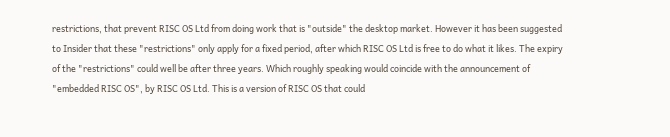restrictions, that prevent RISC OS Ltd from doing work that is "outside" the desktop market. However it has been suggested to Insider that these "restrictions" only apply for a fixed period, after which RISC OS Ltd is free to do what it likes. The expiry of the "restrictions" could well be after three years. Which roughly speaking would coincide with the announcement of "embedded RISC OS", by RISC OS Ltd. This is a version of RISC OS that could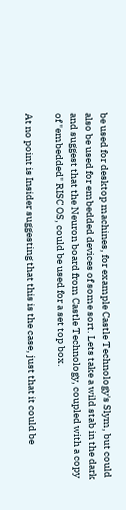be used for desktop machines, for example Castle Technology's Slym, but could also be used for embedded devices of some sort. Lets take a wild stab in the dark and suggest that the Neuron board from Castle Technology, coupled with a copy of "embedded" RISC OS, could be used for a set top box.

At no point is Insider suggesting that this is the case, just that it could be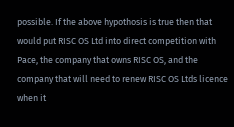possible. If the above hypothosis is true then that would put RISC OS Ltd into direct competition with Pace, the company that owns RISC OS, and the company that will need to renew RISC OS Ltds licence when it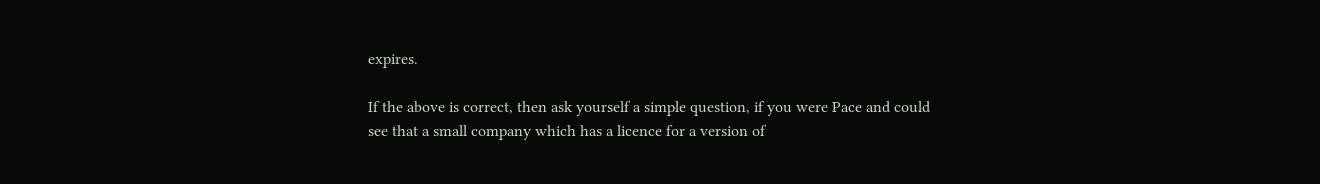expires.

If the above is correct, then ask yourself a simple question, if you were Pace and could see that a small company which has a licence for a version of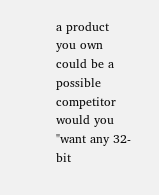a product you own could be a possible competitor would you "want any 32-bit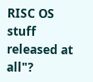RISC OS stuff released at all"?